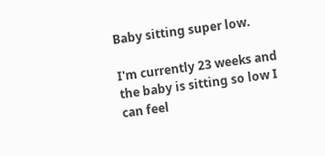Baby sitting super low.

I'm currently 23 weeks and the baby is sitting so low I can feel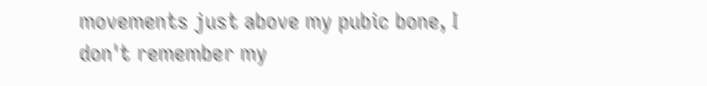movements just above my pubic bone, I don't remember my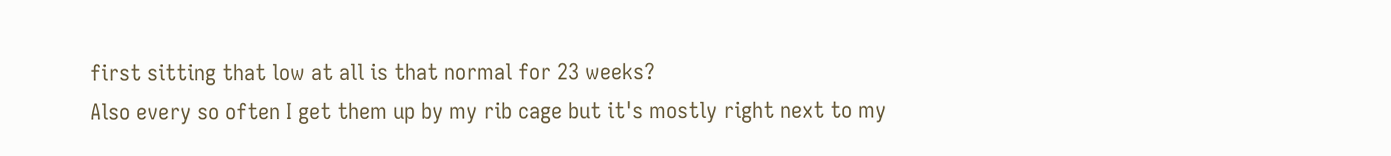first sitting that low at all is that normal for 23 weeks?
Also every so often I get them up by my rib cage but it's mostly right next to my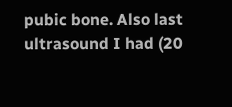pubic bone. Also last ultrasound I had (20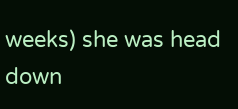weeks) she was head down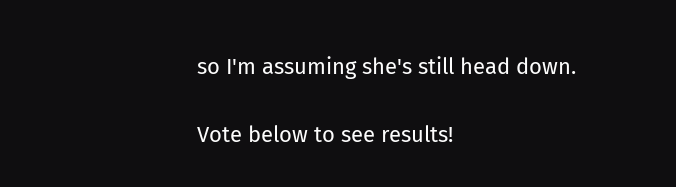so I'm assuming she's still head down.

Vote below to see results!